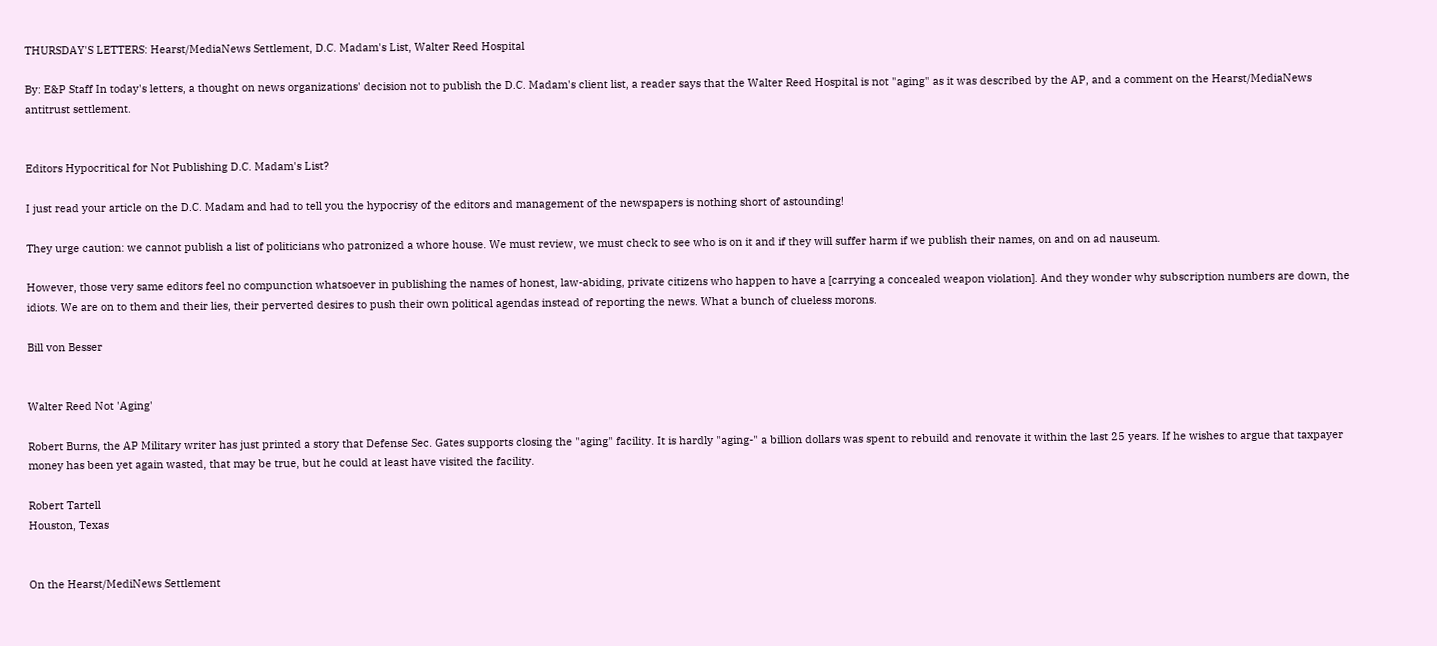THURSDAY'S LETTERS: Hearst/MediaNews Settlement, D.C. Madam's List, Walter Reed Hospital

By: E&P Staff In today's letters, a thought on news organizations' decision not to publish the D.C. Madam's client list, a reader says that the Walter Reed Hospital is not "aging" as it was described by the AP, and a comment on the Hearst/MediaNews antitrust settlement.


Editors Hypocritical for Not Publishing D.C. Madam's List?

I just read your article on the D.C. Madam and had to tell you the hypocrisy of the editors and management of the newspapers is nothing short of astounding!

They urge caution: we cannot publish a list of politicians who patronized a whore house. We must review, we must check to see who is on it and if they will suffer harm if we publish their names, on and on ad nauseum.

However, those very same editors feel no compunction whatsoever in publishing the names of honest, law-abiding, private citizens who happen to have a [carrying a concealed weapon violation]. And they wonder why subscription numbers are down, the idiots. We are on to them and their lies, their perverted desires to push their own political agendas instead of reporting the news. What a bunch of clueless morons.

Bill von Besser


Walter Reed Not 'Aging'

Robert Burns, the AP Military writer has just printed a story that Defense Sec. Gates supports closing the "aging" facility. It is hardly "aging-" a billion dollars was spent to rebuild and renovate it within the last 25 years. If he wishes to argue that taxpayer money has been yet again wasted, that may be true, but he could at least have visited the facility.

Robert Tartell
Houston, Texas


On the Hearst/MediNews Settlement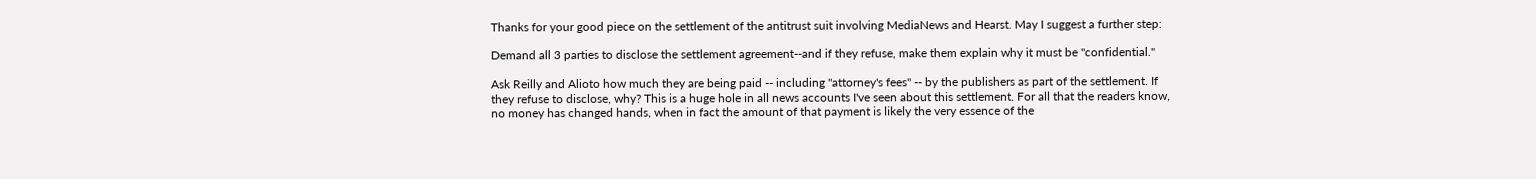Thanks for your good piece on the settlement of the antitrust suit involving MediaNews and Hearst. May I suggest a further step:

Demand all 3 parties to disclose the settlement agreement--and if they refuse, make them explain why it must be "confidential."

Ask Reilly and Alioto how much they are being paid -- including "attorney's fees" -- by the publishers as part of the settlement. If they refuse to disclose, why? This is a huge hole in all news accounts I've seen about this settlement. For all that the readers know, no money has changed hands, when in fact the amount of that payment is likely the very essence of the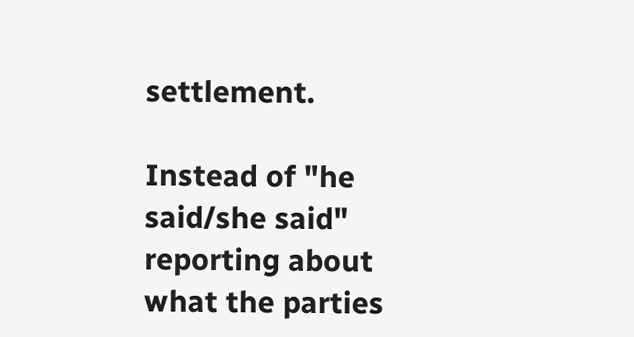settlement.

Instead of "he said/she said" reporting about what the parties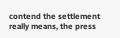contend the settlement really means, the press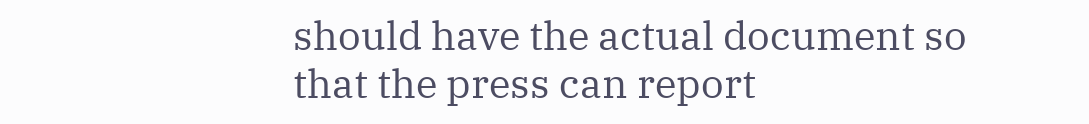should have the actual document so that the press can report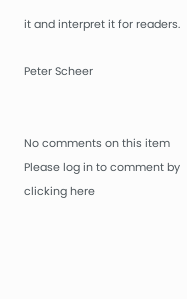it and interpret it for readers.

Peter Scheer


No comments on this item Please log in to comment by clicking here